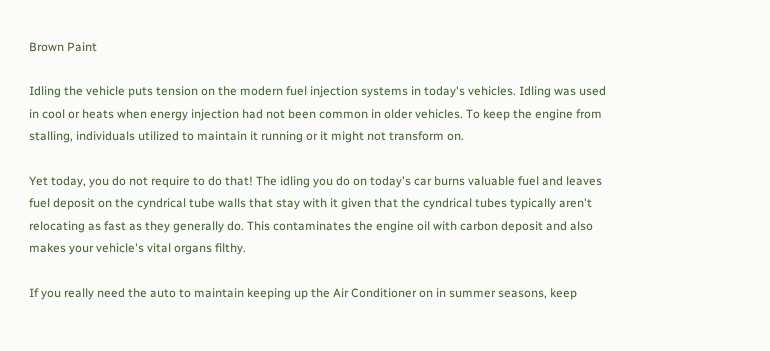Brown Paint

Idling the vehicle puts tension on the modern fuel injection systems in today's vehicles. Idling was used in cool or heats when energy injection had not been common in older vehicles. To keep the engine from stalling, individuals utilized to maintain it running or it might not transform on.

Yet today, you do not require to do that! The idling you do on today's car burns valuable fuel and leaves fuel deposit on the cyndrical tube walls that stay with it given that the cyndrical tubes typically aren't relocating as fast as they generally do. This contaminates the engine oil with carbon deposit and also makes your vehicle's vital organs filthy.

If you really need the auto to maintain keeping up the Air Conditioner on in summer seasons, keep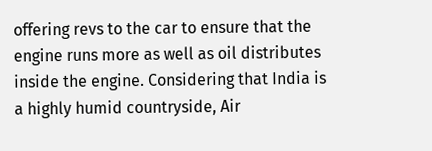offering revs to the car to ensure that the engine runs more as well as oil distributes inside the engine. Considering that India is a highly humid countryside, Air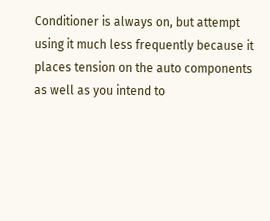Conditioner is always on, but attempt using it much less frequently because it places tension on the auto components as well as you intend to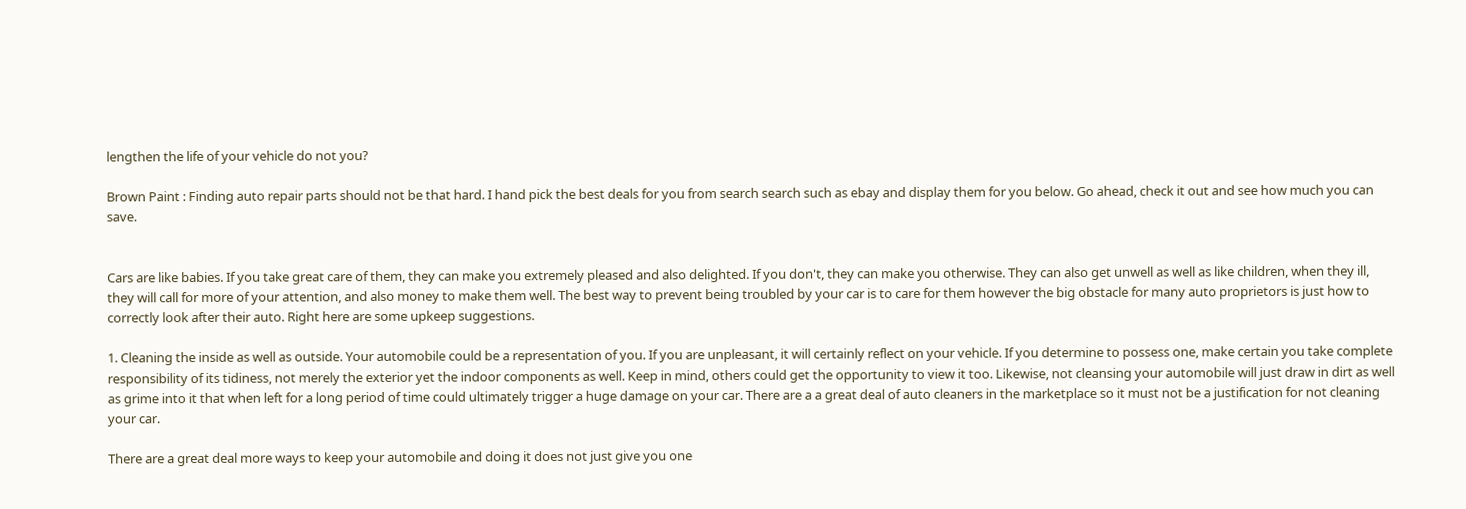lengthen the life of your vehicle do not you?

Brown Paint : Finding auto repair parts should not be that hard. I hand pick the best deals for you from search search such as ebay and display them for you below. Go ahead, check it out and see how much you can save.


Cars are like babies. If you take great care of them, they can make you extremely pleased and also delighted. If you don't, they can make you otherwise. They can also get unwell as well as like children, when they ill, they will call for more of your attention, and also money to make them well. The best way to prevent being troubled by your car is to care for them however the big obstacle for many auto proprietors is just how to correctly look after their auto. Right here are some upkeep suggestions.

1. Cleaning the inside as well as outside. Your automobile could be a representation of you. If you are unpleasant, it will certainly reflect on your vehicle. If you determine to possess one, make certain you take complete responsibility of its tidiness, not merely the exterior yet the indoor components as well. Keep in mind, others could get the opportunity to view it too. Likewise, not cleansing your automobile will just draw in dirt as well as grime into it that when left for a long period of time could ultimately trigger a huge damage on your car. There are a a great deal of auto cleaners in the marketplace so it must not be a justification for not cleaning your car.

There are a great deal more ways to keep your automobile and doing it does not just give you one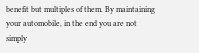benefit but multiples of them. By maintaining your automobile, in the end you are not simply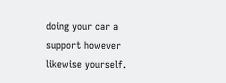doing your car a support however likewise yourself.